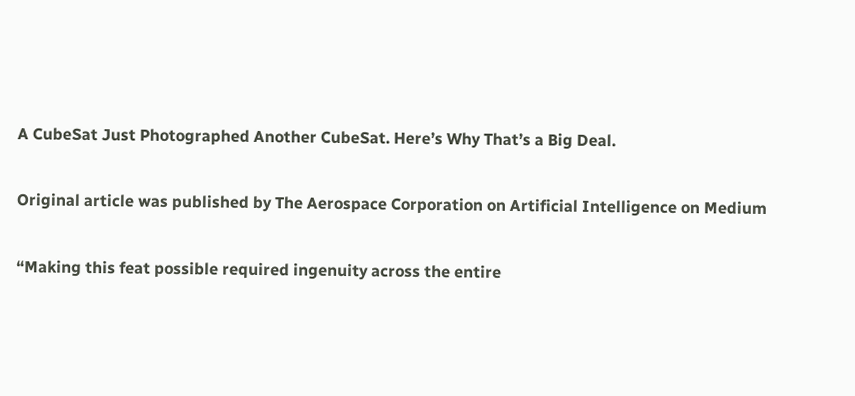A CubeSat Just Photographed Another CubeSat. Here’s Why That’s a Big Deal.

Original article was published by The Aerospace Corporation on Artificial Intelligence on Medium

“Making this feat possible required ingenuity across the entire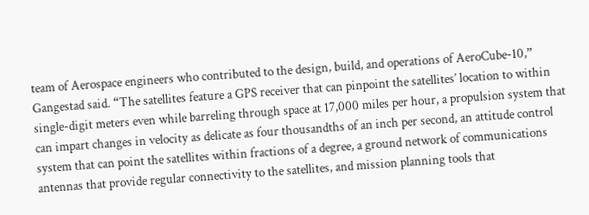team of Aerospace engineers who contributed to the design, build, and operations of AeroCube-10,” Gangestad said. “The satellites feature a GPS receiver that can pinpoint the satellites’ location to within single-digit meters even while barreling through space at 17,000 miles per hour, a propulsion system that can impart changes in velocity as delicate as four thousandths of an inch per second, an attitude control system that can point the satellites within fractions of a degree, a ground network of communications antennas that provide regular connectivity to the satellites, and mission planning tools that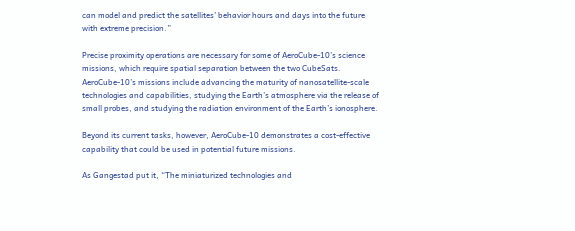can model and predict the satellites’ behavior hours and days into the future with extreme precision.”

Precise proximity operations are necessary for some of AeroCube-10’s science missions, which require spatial separation between the two CubeSats. AeroCube-10’s missions include advancing the maturity of nanosatellite-scale technologies and capabilities, studying the Earth’s atmosphere via the release of small probes, and studying the radiation environment of the Earth’s ionosphere.

Beyond its current tasks, however, AeroCube-10 demonstrates a cost-effective capability that could be used in potential future missions.

As Gangestad put it, “The miniaturized technologies and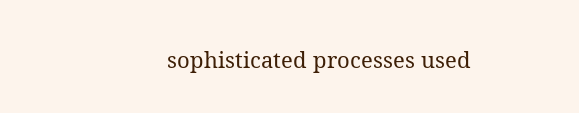sophisticated processes used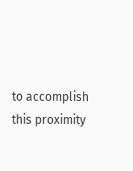to accomplish this proximity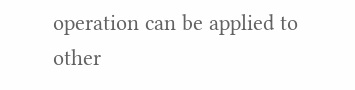operation can be applied to other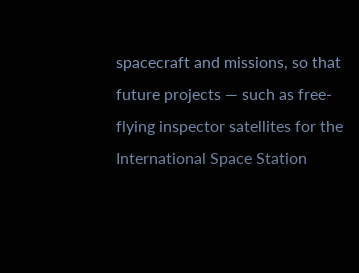spacecraft and missions, so that future projects — such as free-flying inspector satellites for the International Space Station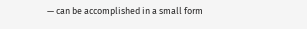— can be accomplished in a small form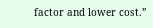factor and lower cost.”